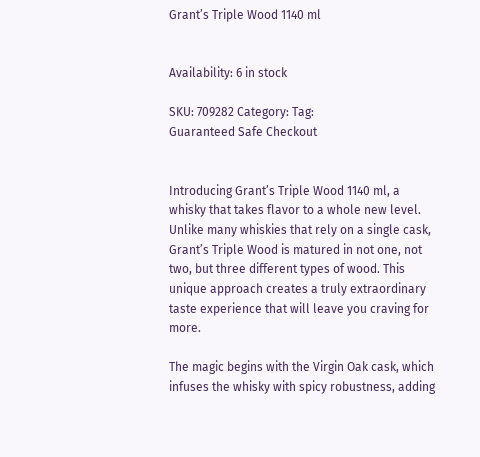Grant’s Triple Wood 1140 ml


Availability: 6 in stock

SKU: 709282 Category: Tag:
Guaranteed Safe Checkout


Introducing Grant’s Triple Wood 1140 ml, a whisky that takes flavor to a whole new level. Unlike many whiskies that rely on a single cask, Grant’s Triple Wood is matured in not one, not two, but three different types of wood. This unique approach creates a truly extraordinary taste experience that will leave you craving for more.

The magic begins with the Virgin Oak cask, which infuses the whisky with spicy robustness, adding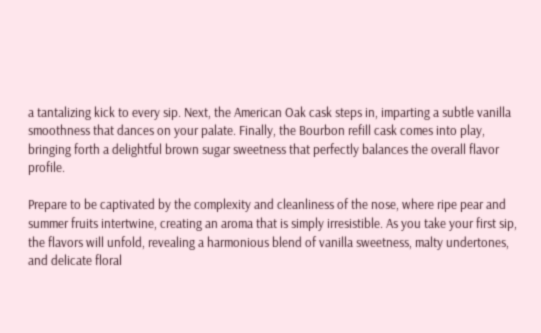a tantalizing kick to every sip. Next, the American Oak cask steps in, imparting a subtle vanilla smoothness that dances on your palate. Finally, the Bourbon refill cask comes into play, bringing forth a delightful brown sugar sweetness that perfectly balances the overall flavor profile.

Prepare to be captivated by the complexity and cleanliness of the nose, where ripe pear and summer fruits intertwine, creating an aroma that is simply irresistible. As you take your first sip, the flavors will unfold, revealing a harmonious blend of vanilla sweetness, malty undertones, and delicate floral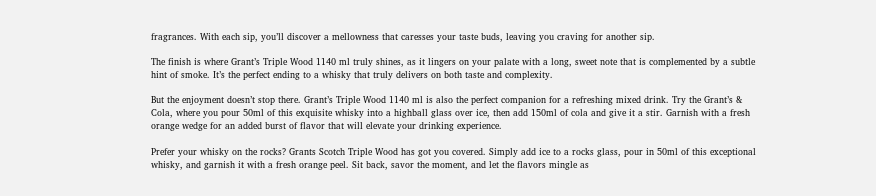fragrances. With each sip, you’ll discover a mellowness that caresses your taste buds, leaving you craving for another sip.

The finish is where Grant’s Triple Wood 1140 ml truly shines, as it lingers on your palate with a long, sweet note that is complemented by a subtle hint of smoke. It’s the perfect ending to a whisky that truly delivers on both taste and complexity.

But the enjoyment doesn’t stop there. Grant’s Triple Wood 1140 ml is also the perfect companion for a refreshing mixed drink. Try the Grant’s & Cola, where you pour 50ml of this exquisite whisky into a highball glass over ice, then add 150ml of cola and give it a stir. Garnish with a fresh orange wedge for an added burst of flavor that will elevate your drinking experience.

Prefer your whisky on the rocks? Grants Scotch Triple Wood has got you covered. Simply add ice to a rocks glass, pour in 50ml of this exceptional whisky, and garnish it with a fresh orange peel. Sit back, savor the moment, and let the flavors mingle as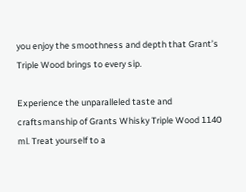you enjoy the smoothness and depth that Grant’s Triple Wood brings to every sip.

Experience the unparalleled taste and craftsmanship of Grants Whisky Triple Wood 1140 ml. Treat yourself to a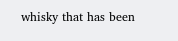whisky that has been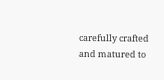carefully crafted and matured to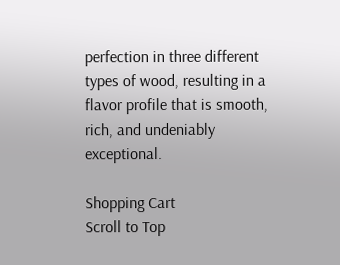perfection in three different types of wood, resulting in a flavor profile that is smooth, rich, and undeniably exceptional.

Shopping Cart
Scroll to Top